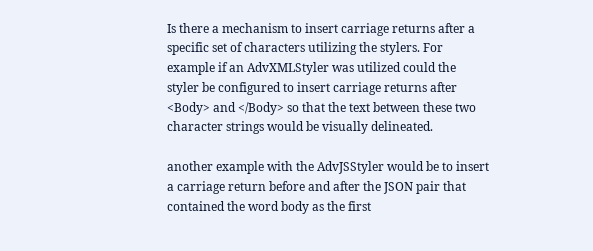Is there a mechanism to insert carriage returns after a specific set of characters utilizing the stylers. For example if an AdvXMLStyler was utilized could the styler be configured to insert carriage returns after <Body> and </Body> so that the text between these two character strings would be visually delineated.

another example with the AdvJSStyler would be to insert a carriage return before and after the JSON pair that contained the word body as the first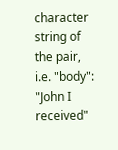character string of the pair, i.e. "body": "John I received"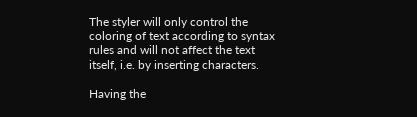The styler will only control the coloring of text according to syntax rules and will not affect the text itself, i.e. by inserting characters.

Having the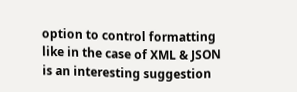option to control formatting like in the case of XML & JSON is an interesting suggestion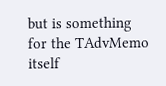but is something for the TAdvMemo itself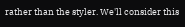rather than the styler. We'll consider this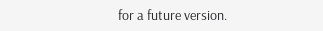for a future version.